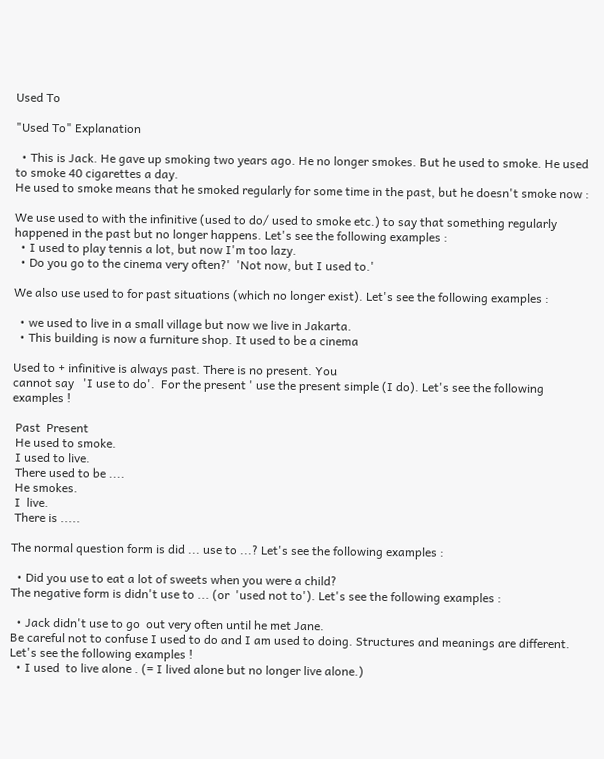Used To

"Used To" Explanation

  • This is Jack. He gave up smoking two years ago. He no longer smokes. But he used to smoke. He used to smoke 40 cigarettes a day.
He used to smoke means that he smoked regularly for some time in the past, but he doesn't smoke now :

We use used to with the infinitive (used to do/ used to smoke etc.) to say that something regularly happened in the past but no longer happens. Let's see the following examples :
  • I used to play tennis a lot, but now I'm too lazy.
  • Do you go to the cinema very often?'  'Not now, but I used to.'

We also use used to for past situations (which no longer exist). Let's see the following examples :

  • we used to live in a small village but now we live in Jakarta.
  • This building is now a furniture shop. It used to be a cinema

Used to + infinitive is always past. There is no present. You
cannot say   'I use to do'.  For the present ' use the present simple (I do). Let's see the following examples !

 Past  Present
 He used to smoke.
 I used to live.
 There used to be ....
 He smokes.
 I  live.
 There is .....

The normal question form is did ... use to ...? Let's see the following examples :

  • Did you use to eat a lot of sweets when you were a child?
The negative form is didn't use to ... (or  'used not to'). Let's see the following examples :

  • Jack didn't use to go  out very often until he met Jane.
Be careful not to confuse I used to do and I am used to doing. Structures and meanings are different. Let's see the following examples !
  • I used  to live alone . (= I lived alone but no longer live alone.)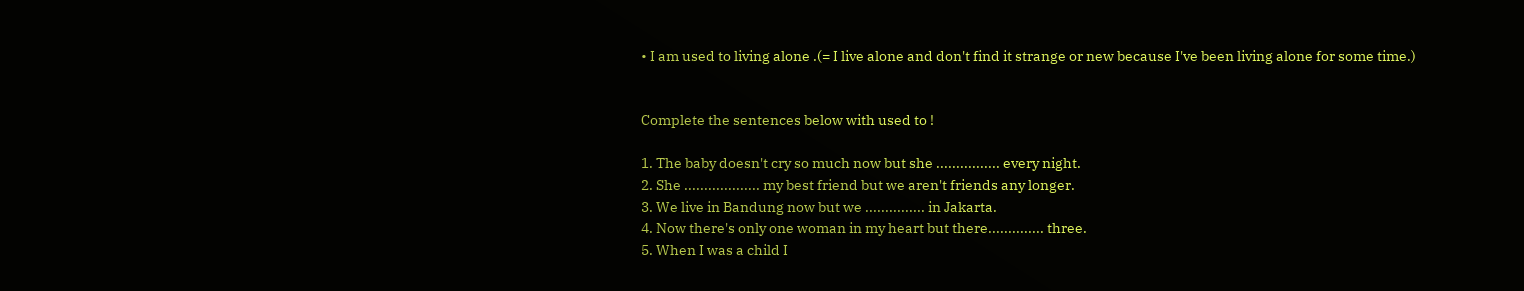• I am used to living alone .(= I live alone and don't find it strange or new because I've been living alone for some time.)


Complete the sentences below with used to !

1. The baby doesn't cry so much now but she ................ every night.
2. She ................... my best friend but we aren't friends any longer.
3. We live in Bandung now but we ............... in Jakarta.
4. Now there's only one woman in my heart but there.............. three.
5. When I was a child I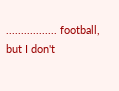................. football, but I don't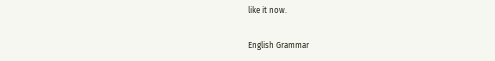like it now.

English Grammar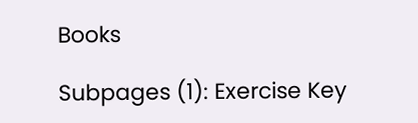Books

Subpages (1): Exercise Key